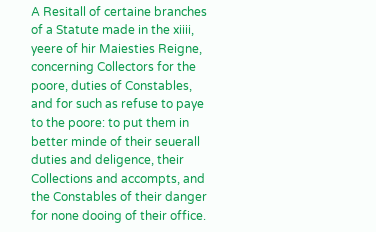A Resitall of certaine branches of a Statute made in the xiiii, yeere of hir Maiesties Reigne, concerning Collectors for the poore, duties of Constables, and for such as refuse to paye to the poore: to put them in better minde of their seuerall duties and deligence, their Collections and accompts, and the Constables of their danger for none dooing of their office.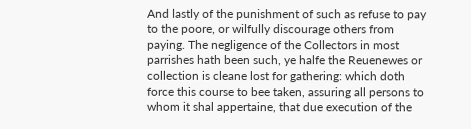And lastly of the punishment of such as refuse to pay to the poore, or wilfully discourage others from paying. The negligence of the Collectors in most parrishes hath been such, ye halfe the Reuenewes or collection is cleane lost for gathering: which doth force this course to bee taken, assuring all persons to whom it shal appertaine, that due execution of the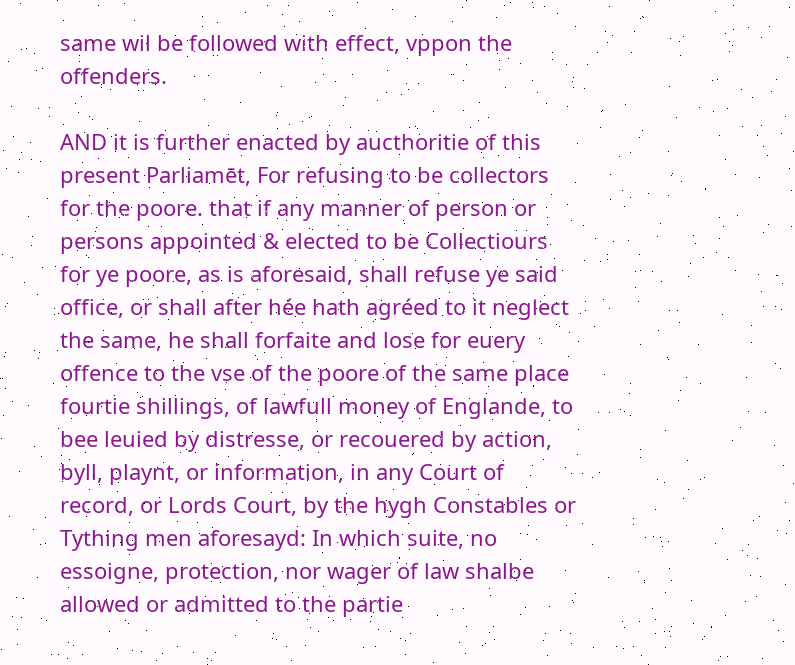same wil be followed with effect, vppon the offenders.

AND it is further enacted by aucthoritie of this present Parliamēt, For refusing to be collectors for the poore. that if any manner of person or persons appointed & elected to be Collectiours for ye poore, as is aforesaid, shall refuse ye said office, or shall after hée hath agréed to it neglect the same, he shall forfaite and lose for euery offence to the vse of the poore of the same place fourtie shillings, of lawfull money of Englande, to bee leuied by distresse, or recouered by action, byll, playnt, or information, in any Court of record, or Lords Court, by the hygh Constables or Tything men aforesayd: In which suite, no essoigne, protection, nor wager of law shalbe allowed or admitted to the partie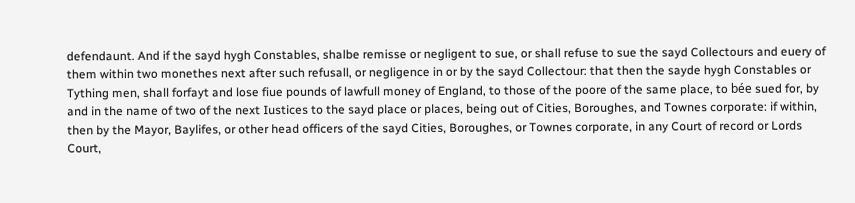defendaunt. And if the sayd hygh Constables, shalbe remisse or negligent to sue, or shall refuse to sue the sayd Collectours and euery of them within two monethes next after such refusall, or negligence in or by the sayd Collectour: that then the sayde hygh Constables or Tything men, shall forfayt and lose fiue pounds of lawfull money of England, to those of the poore of the same place, to bée sued for, by and in the name of two of the next Iustices to the sayd place or places, being out of Cities, Boroughes, and Townes corporate: if within, then by the Mayor, Baylifes, or other head officers of the sayd Cities, Boroughes, or Townes corporate, in any Court of record or Lords Court,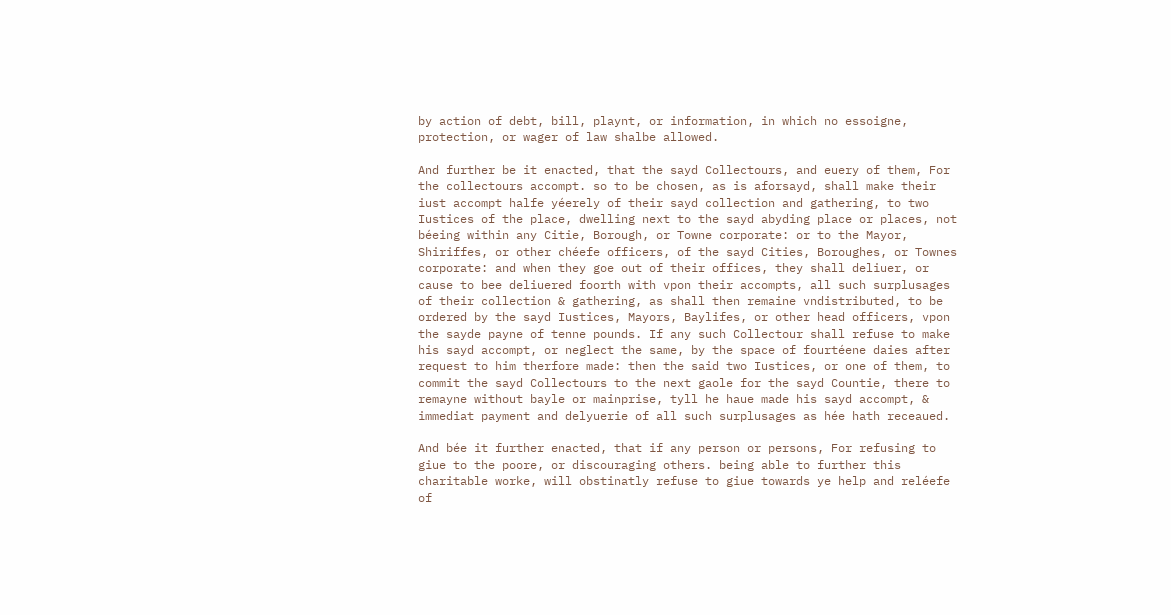by action of debt, bill, playnt, or information, in which no essoigne, protection, or wager of law shalbe allowed.

And further be it enacted, that the sayd Collectours, and euery of them, For the collectours accompt. so to be chosen, as is aforsayd, shall make their iust accompt halfe yéerely of their sayd collection and gathering, to two Iustices of the place, dwelling next to the sayd abyding place or places, not béeing within any Citie, Borough, or Towne corporate: or to the Mayor, Shiriffes, or other chéefe officers, of the sayd Cities, Boroughes, or Townes corporate: and when they goe out of their offices, they shall deliuer, or cause to bee deliuered foorth with vpon their accompts, all such surplusages of their collection & gathering, as shall then remaine vndistributed, to be ordered by the sayd Iustices, Mayors, Baylifes, or other head officers, vpon the sayde payne of tenne pounds. If any such Collectour shall refuse to make his sayd accompt, or neglect the same, by the space of fourtéene daies after request to him therfore made: then the said two Iustices, or one of them, to commit the sayd Collectours to the next gaole for the sayd Countie, there to remayne without bayle or mainprise, tyll he haue made his sayd accompt, & immediat payment and delyuerie of all such surplusages as hée hath receaued.

And bée it further enacted, that if any person or persons, For refusing to giue to the poore, or discouraging others. being able to further this charitable worke, will obstinatly refuse to giue towards ye help and reléefe of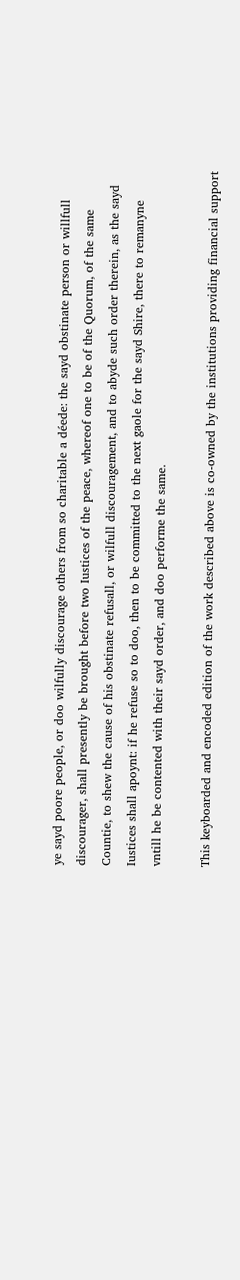ye sayd poore people, or doo wilfully discourage others from so charitable a déede: the sayd obstinate person or willfull discourager, shall presently be brought before two Iustices of the peace, whereof one to be of the Quorum, of the same Countie, to shew the cause of his obstinate refusall, or wilfull discouragement, and to abyde such order therein, as the sayd Iustices shall apoynt: if he refuse so to doo, then to be committed to the next gaole for the sayd Shire, there to remanyne vntill he be contented with their sayd order, and doo performe the same.

This keyboarded and encoded edition of the work described above is co-owned by the institutions providing financial support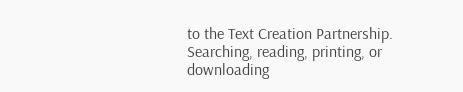to the Text Creation Partnership. Searching, reading, printing, or downloading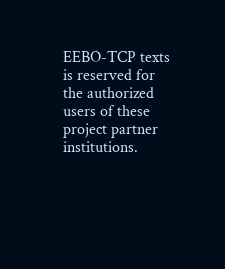EEBO-TCP texts is reserved for the authorized users of these project partner institutions.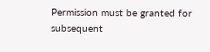Permission must be granted for subsequent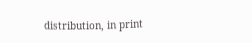distribution, in print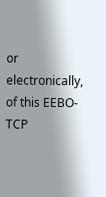or electronically, of this EEBO-TCP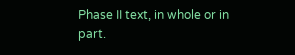Phase II text, in whole or in part.